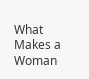What Makes a Woman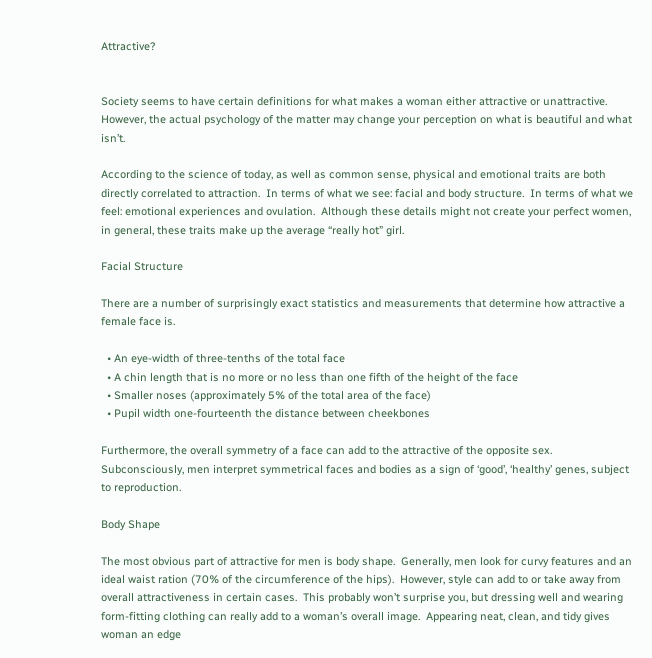Attractive?


Society seems to have certain definitions for what makes a woman either attractive or unattractive.  However, the actual psychology of the matter may change your perception on what is beautiful and what isn’t.

According to the science of today, as well as common sense, physical and emotional traits are both directly correlated to attraction.  In terms of what we see: facial and body structure.  In terms of what we feel: emotional experiences and ovulation.  Although these details might not create your perfect women, in general, these traits make up the average “really hot” girl.

Facial Structure

There are a number of surprisingly exact statistics and measurements that determine how attractive a female face is.

  • An eye-width of three-tenths of the total face
  • A chin length that is no more or no less than one fifth of the height of the face
  • Smaller noses (approximately 5% of the total area of the face)
  • Pupil width one-fourteenth the distance between cheekbones

Furthermore, the overall symmetry of a face can add to the attractive of the opposite sex.  Subconsciously, men interpret symmetrical faces and bodies as a sign of ‘good’, ‘healthy’ genes, subject to reproduction.

Body Shape

The most obvious part of attractive for men is body shape.  Generally, men look for curvy features and an ideal waist ration (70% of the circumference of the hips).  However, style can add to or take away from overall attractiveness in certain cases.  This probably won’t surprise you, but dressing well and wearing form-fitting clothing can really add to a woman’s overall image.  Appearing neat, clean, and tidy gives woman an edge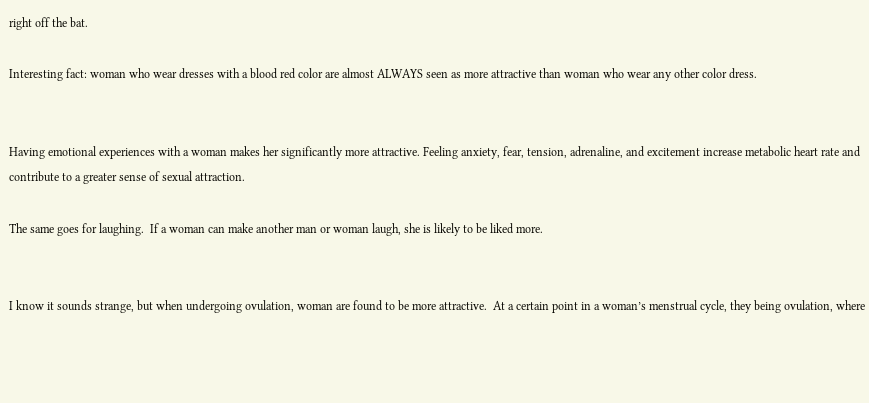right off the bat.

Interesting fact: woman who wear dresses with a blood red color are almost ALWAYS seen as more attractive than woman who wear any other color dress.


Having emotional experiences with a woman makes her significantly more attractive. Feeling anxiety, fear, tension, adrenaline, and excitement increase metabolic heart rate and contribute to a greater sense of sexual attraction.

The same goes for laughing.  If a woman can make another man or woman laugh, she is likely to be liked more.


I know it sounds strange, but when undergoing ovulation, woman are found to be more attractive.  At a certain point in a woman’s menstrual cycle, they being ovulation, where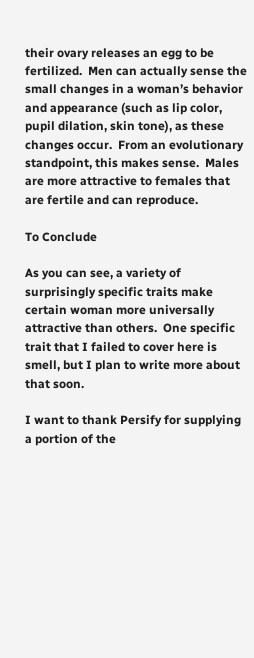their ovary releases an egg to be fertilized.  Men can actually sense the small changes in a woman’s behavior and appearance (such as lip color, pupil dilation, skin tone), as these changes occur.  From an evolutionary standpoint, this makes sense.  Males are more attractive to females that are fertile and can reproduce.

To Conclude

As you can see, a variety of surprisingly specific traits make certain woman more universally attractive than others.  One specific trait that I failed to cover here is smell, but I plan to write more about that soon.

I want to thank Persify for supplying a portion of the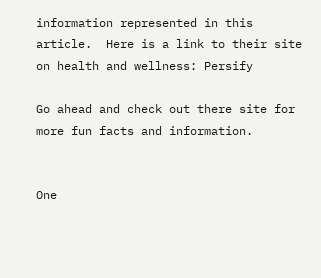information represented in this article.  Here is a link to their site on health and wellness: Persify

Go ahead and check out there site for more fun facts and information.


One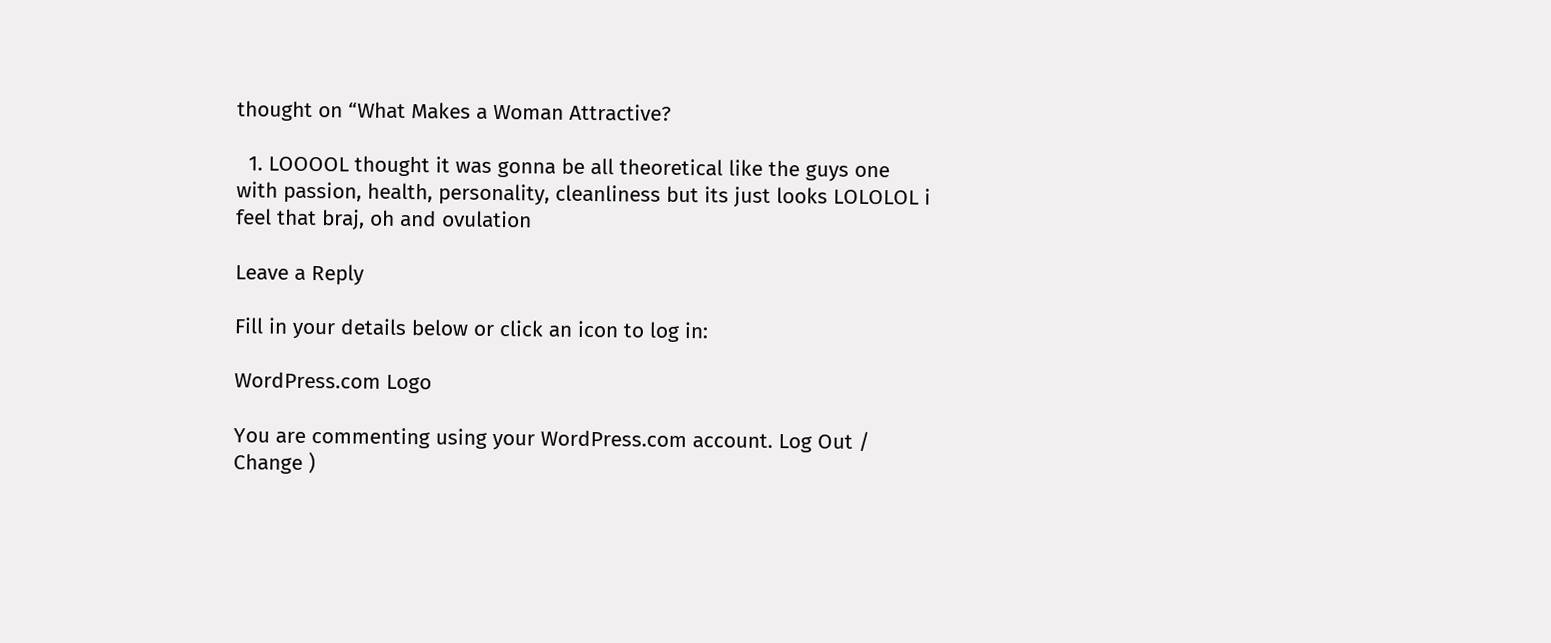thought on “What Makes a Woman Attractive?

  1. LOOOOL thought it was gonna be all theoretical like the guys one with passion, health, personality, cleanliness but its just looks LOLOLOL i feel that braj, oh and ovulation

Leave a Reply

Fill in your details below or click an icon to log in:

WordPress.com Logo

You are commenting using your WordPress.com account. Log Out /  Change )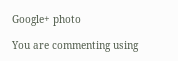Google+ photo

You are commenting using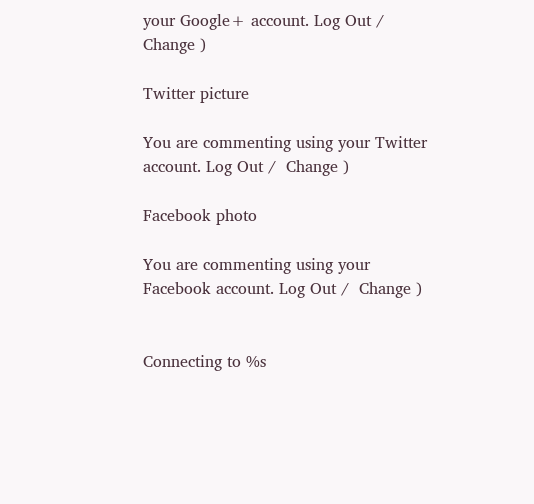your Google+ account. Log Out /  Change )

Twitter picture

You are commenting using your Twitter account. Log Out /  Change )

Facebook photo

You are commenting using your Facebook account. Log Out /  Change )


Connecting to %s